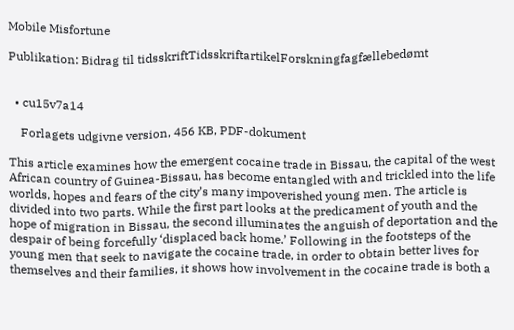Mobile Misfortune

Publikation: Bidrag til tidsskriftTidsskriftartikelForskningfagfællebedømt


  • cu15v7a14

    Forlagets udgivne version, 456 KB, PDF-dokument

This article examines how the emergent cocaine trade in Bissau, the capital of the west African country of Guinea-Bissau, has become entangled with and trickled into the life worlds, hopes and fears of the city’s many impoverished young men. The article is divided into two parts. While the first part looks at the predicament of youth and the hope of migration in Bissau, the second illuminates the anguish of deportation and the despair of being forcefully ‘displaced back home.’ Following in the footsteps of the young men that seek to navigate the cocaine trade, in order to obtain better lives for themselves and their families, it shows how involvement in the cocaine trade is both a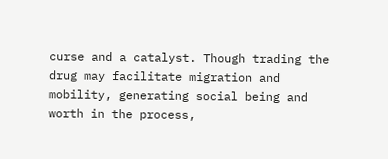curse and a catalyst. Though trading the drug may facilitate migration and mobility, generating social being and worth in the process,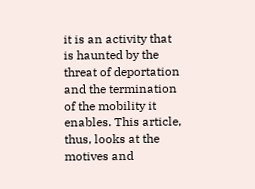it is an activity that is haunted by the threat of deportation and the termination of the mobility it enables. This article, thus, looks at the motives and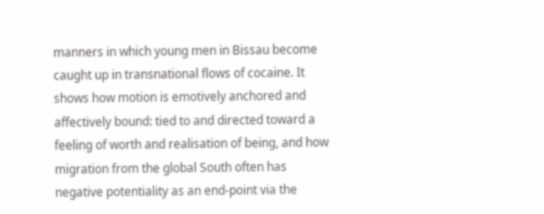manners in which young men in Bissau become caught up in transnational flows of cocaine. It shows how motion is emotively anchored and affectively bound: tied to and directed toward a feeling of worth and realisation of being, and how migration from the global South often has negative potentiality as an end-point via the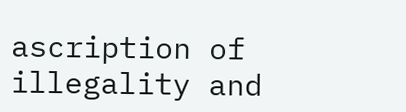ascription of illegality and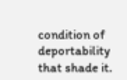condition of deportability that shade it.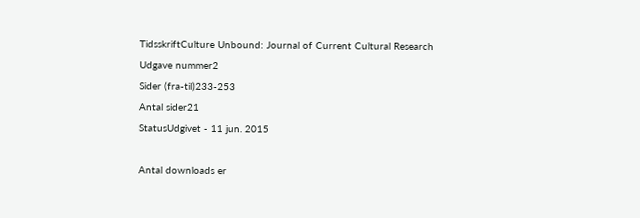TidsskriftCulture Unbound: Journal of Current Cultural Research
Udgave nummer2
Sider (fra-til)233-253
Antal sider21
StatusUdgivet - 11 jun. 2015

Antal downloads er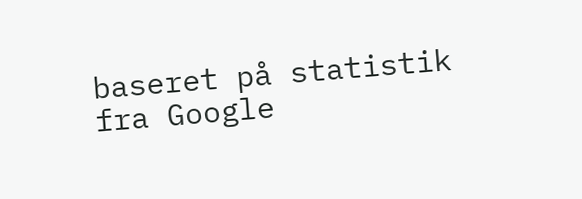baseret på statistik fra Google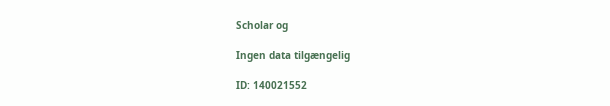Scholar og

Ingen data tilgængelig

ID: 140021552